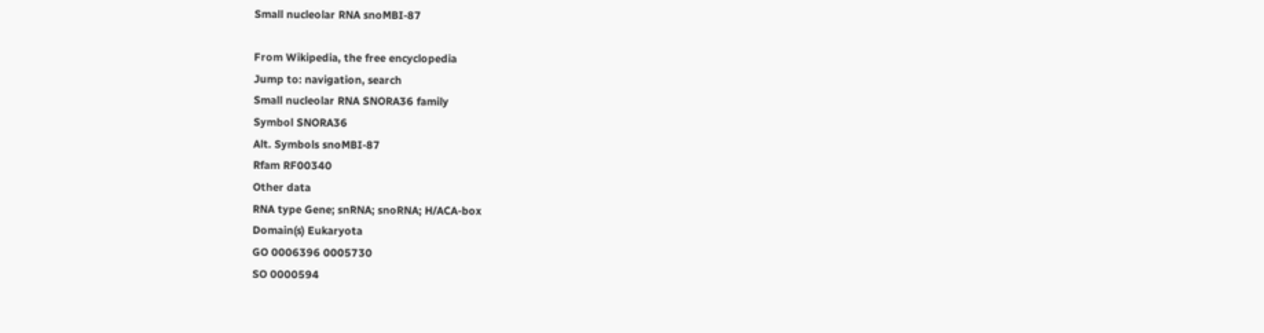Small nucleolar RNA snoMBI-87

From Wikipedia, the free encyclopedia
Jump to: navigation, search
Small nucleolar RNA SNORA36 family
Symbol SNORA36
Alt. Symbols snoMBI-87
Rfam RF00340
Other data
RNA type Gene; snRNA; snoRNA; H/ACA-box
Domain(s) Eukaryota
GO 0006396 0005730
SO 0000594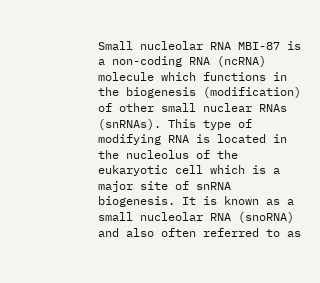Small nucleolar RNA MBI-87 is a non-coding RNA (ncRNA) molecule which functions in the biogenesis (modification) of other small nuclear RNAs (snRNAs). This type of modifying RNA is located in the nucleolus of the eukaryotic cell which is a major site of snRNA biogenesis. It is known as a small nucleolar RNA (snoRNA) and also often referred to as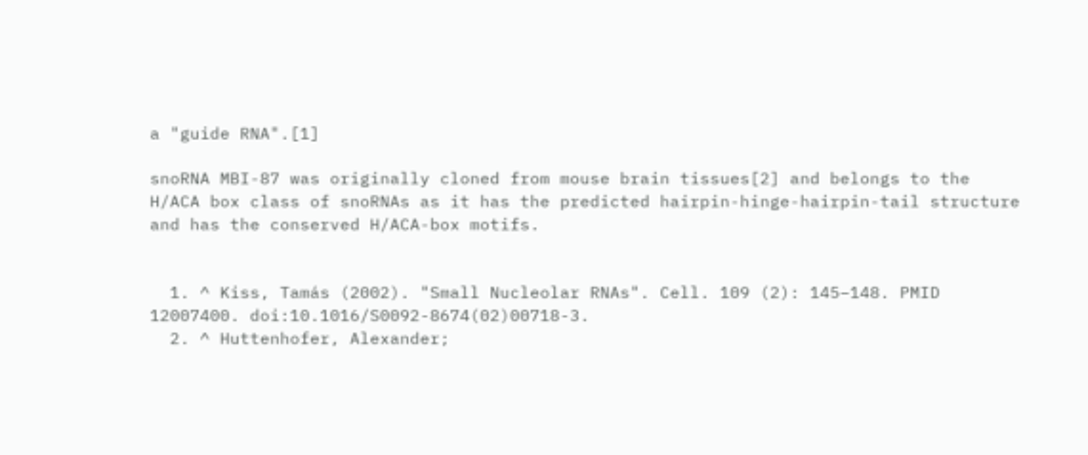a "guide RNA".[1]

snoRNA MBI-87 was originally cloned from mouse brain tissues[2] and belongs to the H/ACA box class of snoRNAs as it has the predicted hairpin-hinge-hairpin-tail structure and has the conserved H/ACA-box motifs.


  1. ^ Kiss, Tamás (2002). "Small Nucleolar RNAs". Cell. 109 (2): 145–148. PMID 12007400. doi:10.1016/S0092-8674(02)00718-3.
  2. ^ Huttenhofer, Alexander;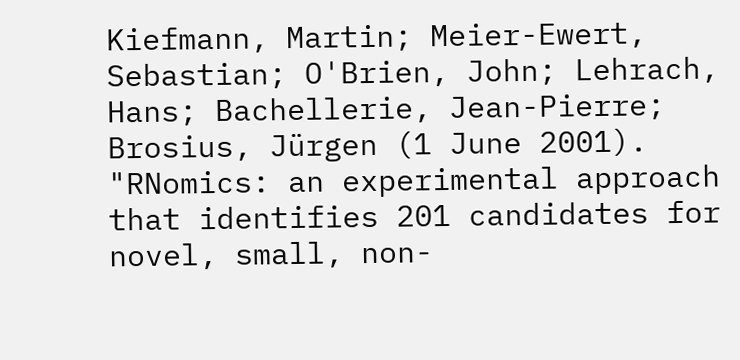Kiefmann, Martin; Meier-Ewert, Sebastian; O'Brien, John; Lehrach, Hans; Bachellerie, Jean-Pierre; Brosius, Jürgen (1 June 2001). "RNomics: an experimental approach that identifies 201 candidates for novel, small, non-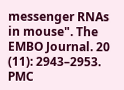messenger RNAs in mouse". The EMBO Journal. 20 (11): 2943–2953. PMC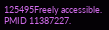125495Freely accessible. PMID 11387227.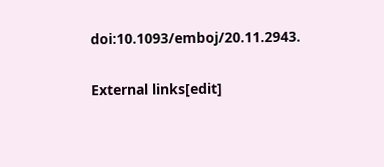doi:10.1093/emboj/20.11.2943.

External links[edit]